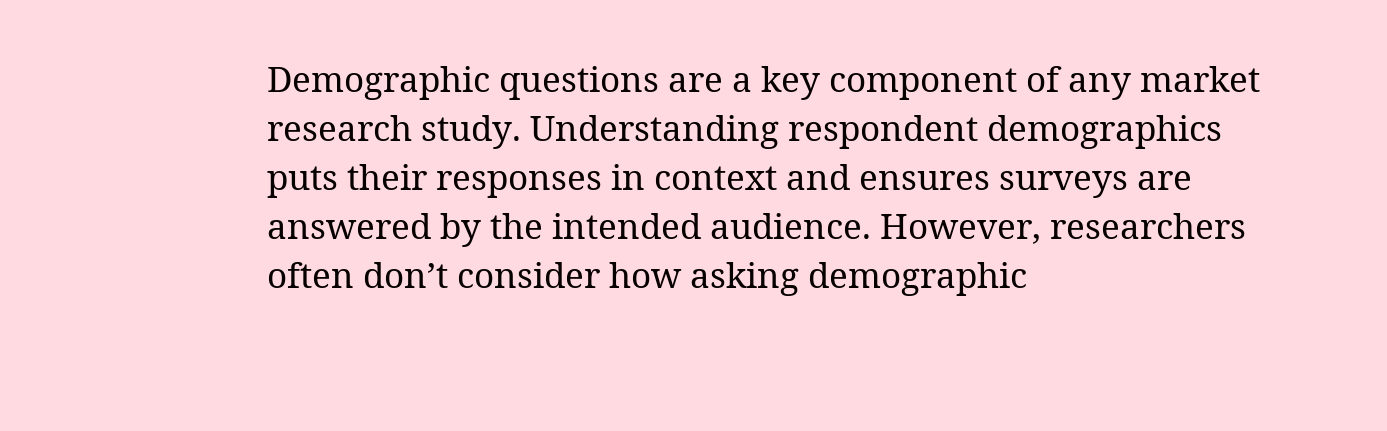Demographic questions are a key component of any market research study. Understanding respondent demographics puts their responses in context and ensures surveys are answered by the intended audience. However, researchers often don’t consider how asking demographic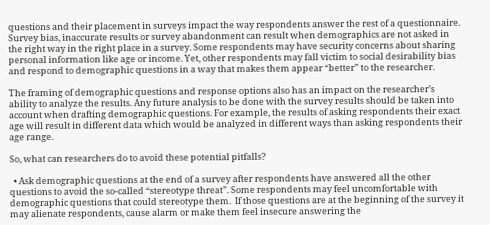questions and their placement in surveys impact the way respondents answer the rest of a questionnaire. Survey bias, inaccurate results or survey abandonment can result when demographics are not asked in the right way in the right place in a survey. Some respondents may have security concerns about sharing personal information like age or income. Yet, other respondents may fall victim to social desirability bias and respond to demographic questions in a way that makes them appear “better” to the researcher.

The framing of demographic questions and response options also has an impact on the researcher’s ability to analyze the results. Any future analysis to be done with the survey results should be taken into account when drafting demographic questions. For example, the results of asking respondents their exact age will result in different data which would be analyzed in different ways than asking respondents their age range.

So, what can researchers do to avoid these potential pitfalls?

  • Ask demographic questions at the end of a survey after respondents have answered all the other questions to avoid the so-called “stereotype threat”. Some respondents may feel uncomfortable with demographic questions that could stereotype them.  If those questions are at the beginning of the survey it may alienate respondents, cause alarm or make them feel insecure answering the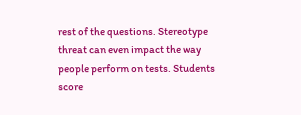rest of the questions. Stereotype threat can even impact the way people perform on tests. Students score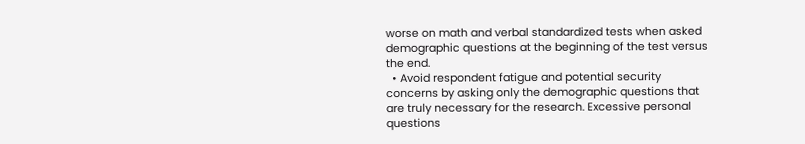worse on math and verbal standardized tests when asked demographic questions at the beginning of the test versus the end.
  • Avoid respondent fatigue and potential security concerns by asking only the demographic questions that are truly necessary for the research. Excessive personal questions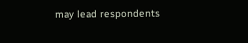may lead respondents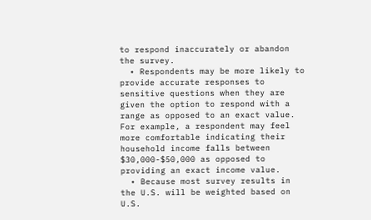to respond inaccurately or abandon the survey.
  • Respondents may be more likely to provide accurate responses to sensitive questions when they are given the option to respond with a range as opposed to an exact value. For example, a respondent may feel more comfortable indicating their household income falls between $30,000-$50,000 as opposed to providing an exact income value.
  • Because most survey results in the U.S. will be weighted based on U.S.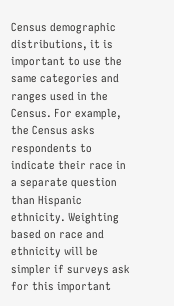Census demographic distributions, it is important to use the same categories and ranges used in the Census. For example, the Census asks respondents to indicate their race in a separate question than Hispanic ethnicity. Weighting based on race and ethnicity will be simpler if surveys ask for this important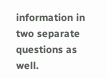information in two separate questions as well.